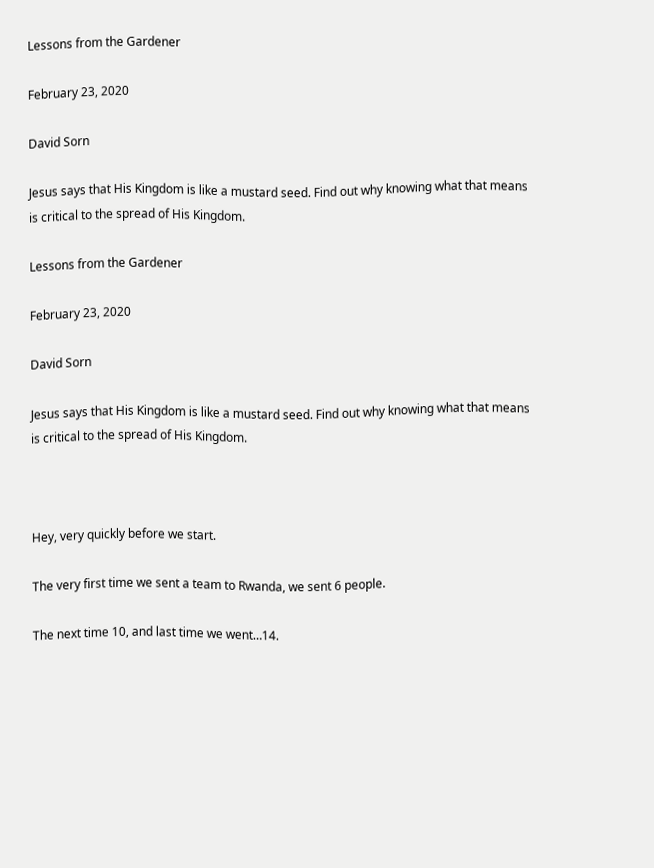Lessons from the Gardener

February 23, 2020

David Sorn

Jesus says that His Kingdom is like a mustard seed. Find out why knowing what that means is critical to the spread of His Kingdom.

Lessons from the Gardener

February 23, 2020

David Sorn

Jesus says that His Kingdom is like a mustard seed. Find out why knowing what that means is critical to the spread of His Kingdom.



Hey, very quickly before we start.

The very first time we sent a team to Rwanda, we sent 6 people.

The next time 10, and last time we went…14.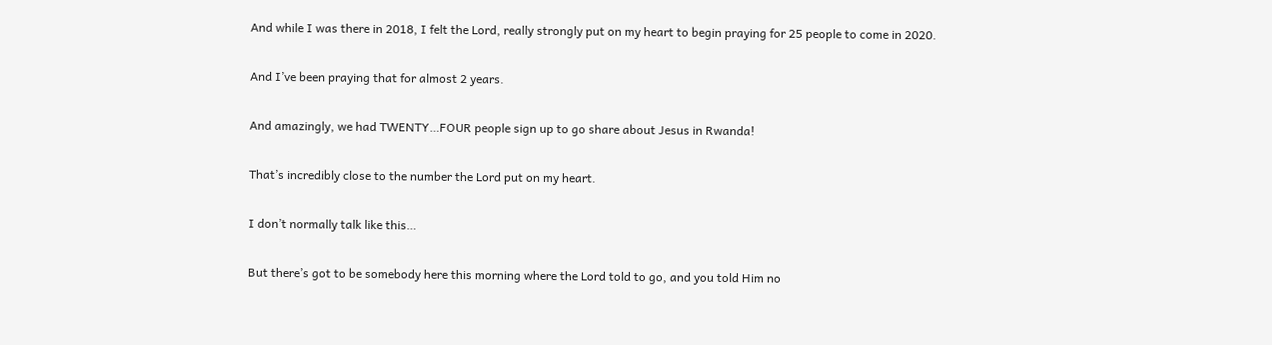And while I was there in 2018, I felt the Lord, really strongly put on my heart to begin praying for 25 people to come in 2020.

And I’ve been praying that for almost 2 years.

And amazingly, we had TWENTY…FOUR people sign up to go share about Jesus in Rwanda!

That’s incredibly close to the number the Lord put on my heart.

I don’t normally talk like this…

But there’s got to be somebody here this morning where the Lord told to go, and you told Him no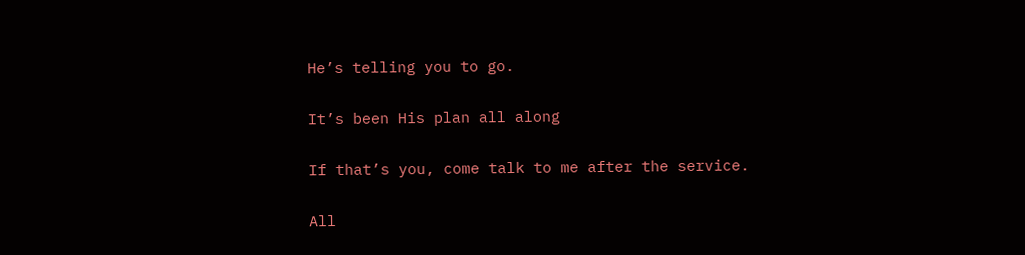He’s telling you to go.

It’s been His plan all along

If that’s you, come talk to me after the service.

All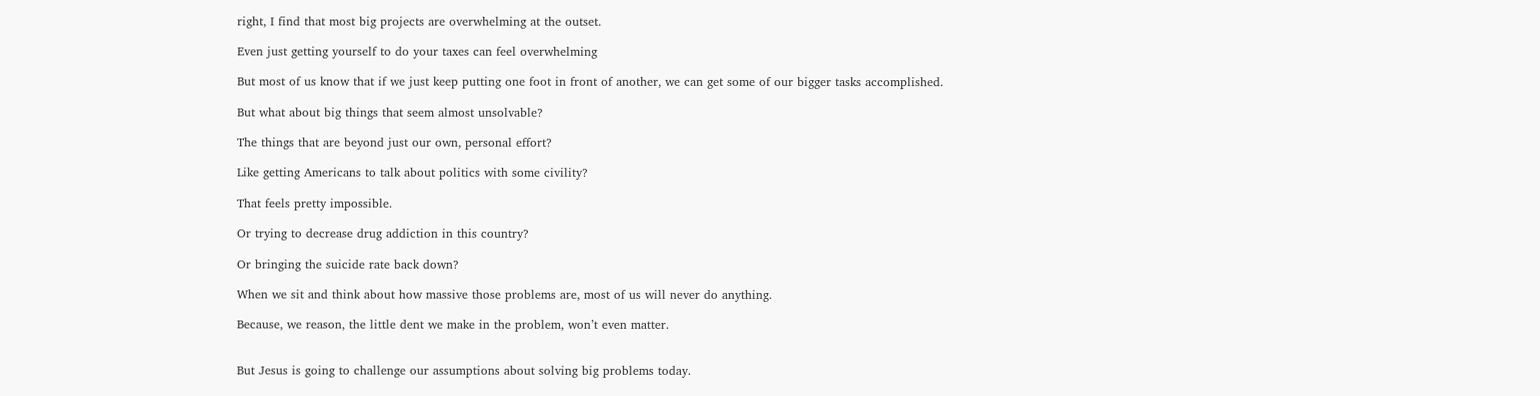right, I find that most big projects are overwhelming at the outset.

Even just getting yourself to do your taxes can feel overwhelming

But most of us know that if we just keep putting one foot in front of another, we can get some of our bigger tasks accomplished.

But what about big things that seem almost unsolvable?

The things that are beyond just our own, personal effort?

Like getting Americans to talk about politics with some civility?

That feels pretty impossible.

Or trying to decrease drug addiction in this country?

Or bringing the suicide rate back down?

When we sit and think about how massive those problems are, most of us will never do anything.

Because, we reason, the little dent we make in the problem, won’t even matter.


But Jesus is going to challenge our assumptions about solving big problems today.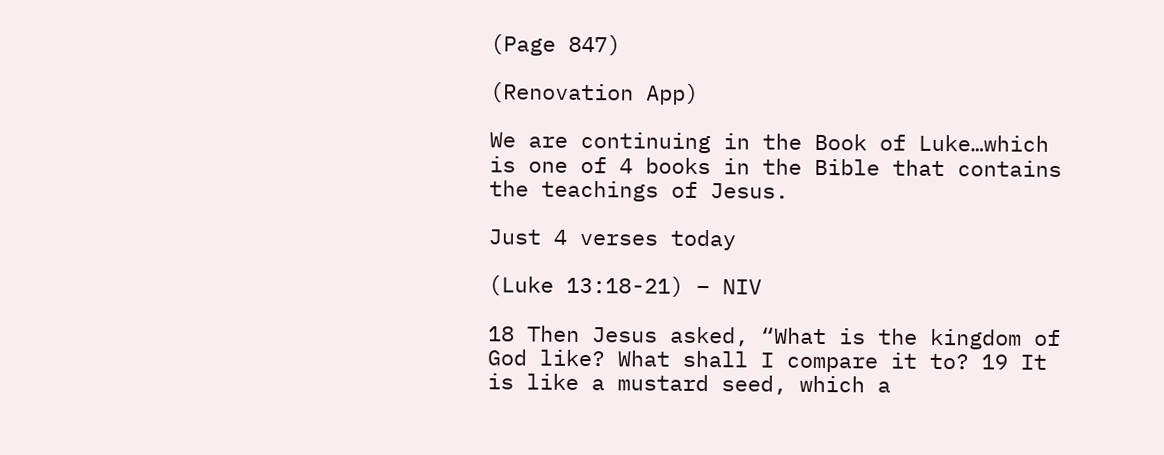(Page 847)

(Renovation App)

We are continuing in the Book of Luke…which is one of 4 books in the Bible that contains the teachings of Jesus.

Just 4 verses today

(Luke 13:18-21) – NIV

18 Then Jesus asked, “What is the kingdom of God like? What shall I compare it to? 19 It is like a mustard seed, which a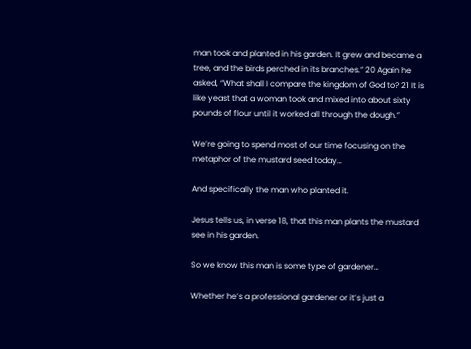man took and planted in his garden. It grew and became a tree, and the birds perched in its branches.” 20 Again he asked, “What shall I compare the kingdom of God to? 21 It is like yeast that a woman took and mixed into about sixty pounds of flour until it worked all through the dough.”

We’re going to spend most of our time focusing on the metaphor of the mustard seed today…

And specifically the man who planted it.

Jesus tells us, in verse 18, that this man plants the mustard see in his garden.

So we know this man is some type of gardener…

Whether he’s a professional gardener or it’s just a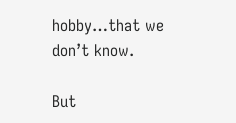hobby…that we don’t know.

But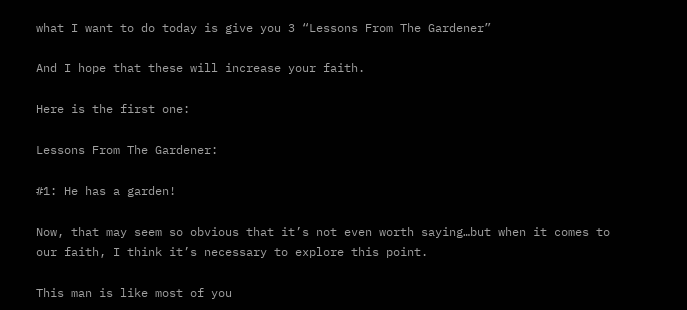what I want to do today is give you 3 “Lessons From The Gardener”

And I hope that these will increase your faith.

Here is the first one:

Lessons From The Gardener:

#1: He has a garden!

Now, that may seem so obvious that it’s not even worth saying…but when it comes to our faith, I think it’s necessary to explore this point.

This man is like most of you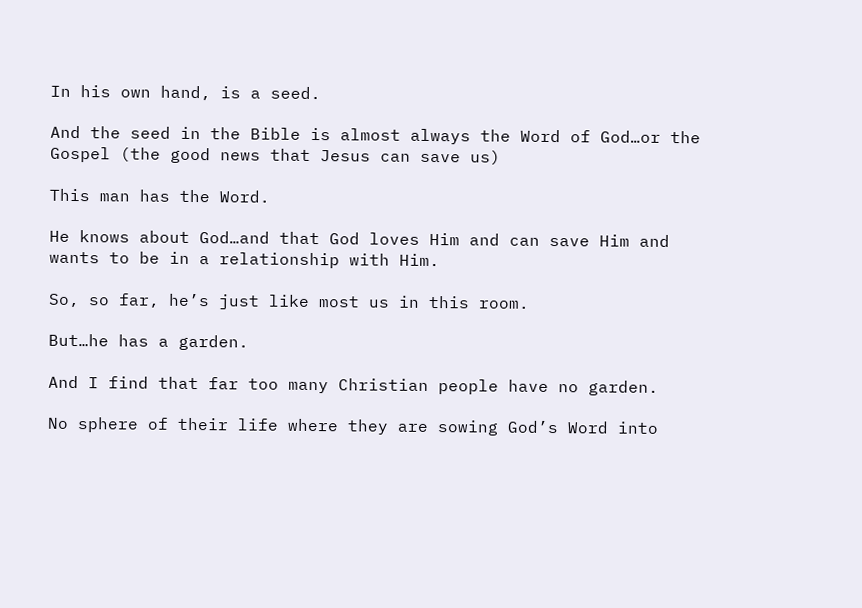In his own hand, is a seed.

And the seed in the Bible is almost always the Word of God…or the Gospel (the good news that Jesus can save us)

This man has the Word.

He knows about God…and that God loves Him and can save Him and wants to be in a relationship with Him.

So, so far, he’s just like most us in this room.

But…he has a garden.

And I find that far too many Christian people have no garden.

No sphere of their life where they are sowing God’s Word into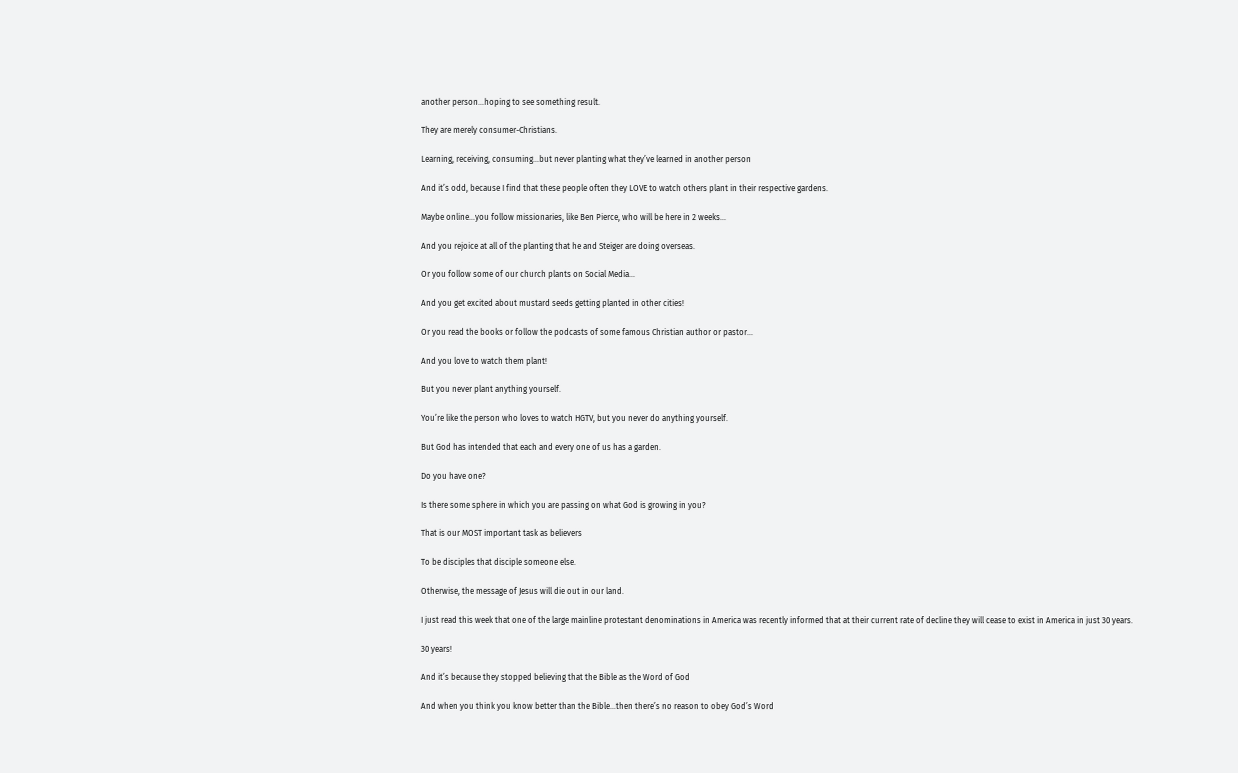another person…hoping to see something result.

They are merely consumer-Christians.

Learning, receiving, consuming…but never planting what they’ve learned in another person

And it’s odd, because I find that these people often they LOVE to watch others plant in their respective gardens.

Maybe online…you follow missionaries, like Ben Pierce, who will be here in 2 weeks…

And you rejoice at all of the planting that he and Steiger are doing overseas.

Or you follow some of our church plants on Social Media…

And you get excited about mustard seeds getting planted in other cities!

Or you read the books or follow the podcasts of some famous Christian author or pastor…

And you love to watch them plant!

But you never plant anything yourself.

You’re like the person who loves to watch HGTV, but you never do anything yourself.

But God has intended that each and every one of us has a garden.

Do you have one?

Is there some sphere in which you are passing on what God is growing in you?

That is our MOST important task as believers

To be disciples that disciple someone else.

Otherwise, the message of Jesus will die out in our land.

I just read this week that one of the large mainline protestant denominations in America was recently informed that at their current rate of decline they will cease to exist in America in just 30 years.

30 years!

And it’s because they stopped believing that the Bible as the Word of God

And when you think you know better than the Bible…then there’s no reason to obey God’s Word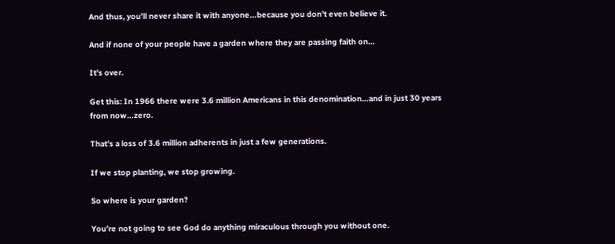And thus, you’ll never share it with anyone…because you don’t even believe it.

And if none of your people have a garden where they are passing faith on…

It’s over.

Get this: In 1966 there were 3.6 million Americans in this denomination…and in just 30 years from now…zero.

That’s a loss of 3.6 million adherents in just a few generations.

If we stop planting, we stop growing.

So where is your garden?

You’re not going to see God do anything miraculous through you without one.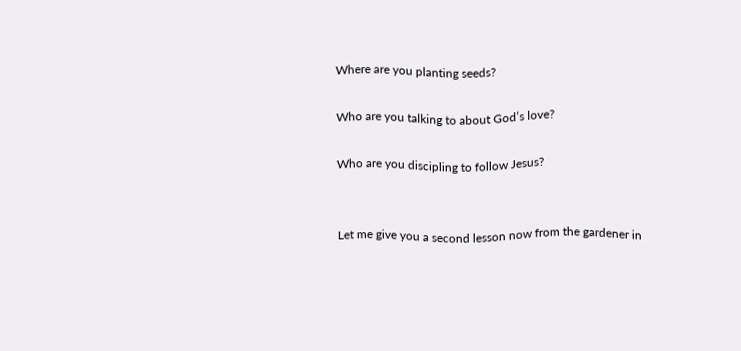Where are you planting seeds?

Who are you talking to about God’s love?

Who are you discipling to follow Jesus?


Let me give you a second lesson now from the gardener in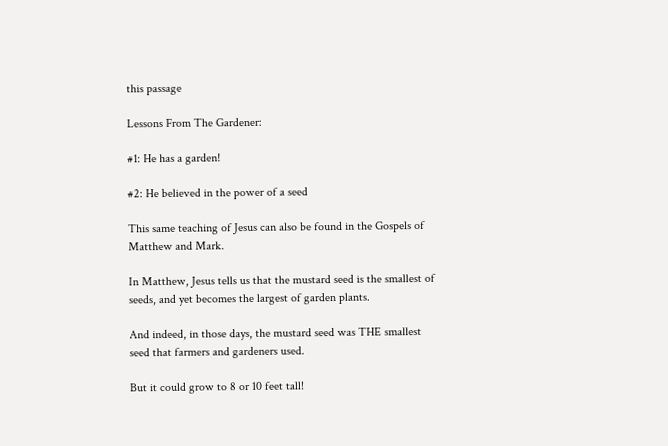this passage

Lessons From The Gardener:

#1: He has a garden!

#2: He believed in the power of a seed

This same teaching of Jesus can also be found in the Gospels of Matthew and Mark.

In Matthew, Jesus tells us that the mustard seed is the smallest of seeds, and yet becomes the largest of garden plants.

And indeed, in those days, the mustard seed was THE smallest seed that farmers and gardeners used.

But it could grow to 8 or 10 feet tall!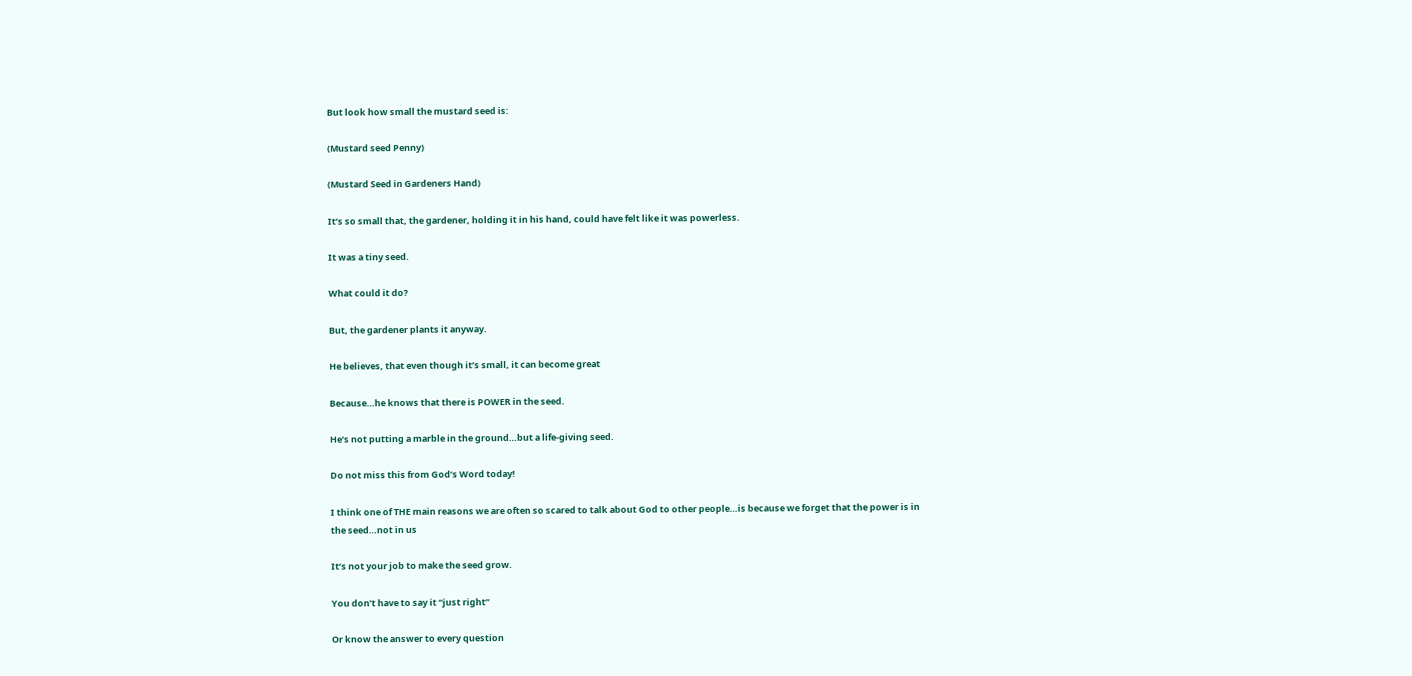But look how small the mustard seed is:

(Mustard seed Penny)

(Mustard Seed in Gardeners Hand)

It’s so small that, the gardener, holding it in his hand, could have felt like it was powerless.

It was a tiny seed.

What could it do?

But, the gardener plants it anyway.

He believes, that even though it’s small, it can become great

Because…he knows that there is POWER in the seed.

He’s not putting a marble in the ground…but a life-giving seed.

Do not miss this from God’s Word today!

I think one of THE main reasons we are often so scared to talk about God to other people…is because we forget that the power is in the seed…not in us

It’s not your job to make the seed grow.

You don’t have to say it “just right”

Or know the answer to every question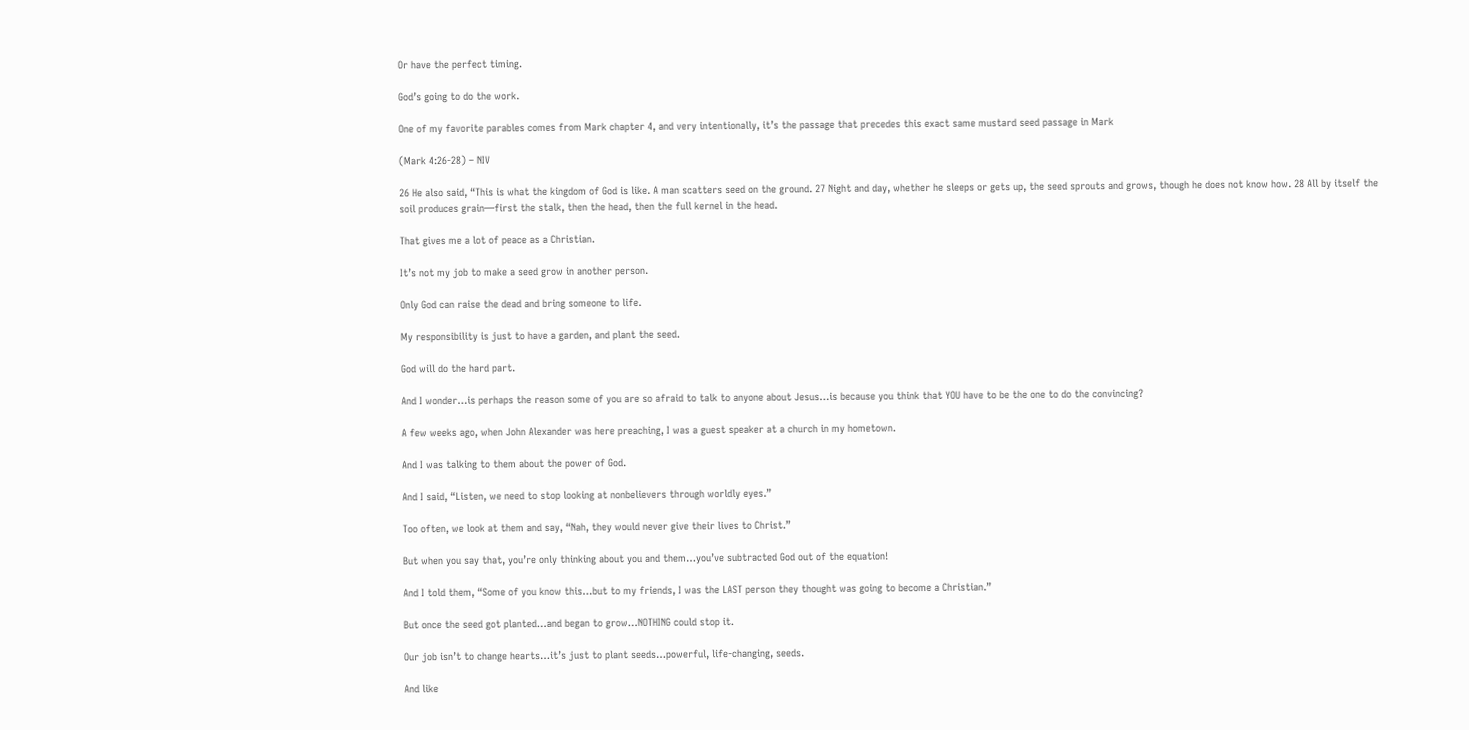Or have the perfect timing.

God’s going to do the work.

One of my favorite parables comes from Mark chapter 4, and very intentionally, it’s the passage that precedes this exact same mustard seed passage in Mark

(Mark 4:26-28) – NIV

26 He also said, “This is what the kingdom of God is like. A man scatters seed on the ground. 27 Night and day, whether he sleeps or gets up, the seed sprouts and grows, though he does not know how. 28 All by itself the soil produces grain—first the stalk, then the head, then the full kernel in the head.

That gives me a lot of peace as a Christian.

It’s not my job to make a seed grow in another person.

Only God can raise the dead and bring someone to life.

My responsibility is just to have a garden, and plant the seed.

God will do the hard part.

And I wonder…is perhaps the reason some of you are so afraid to talk to anyone about Jesus…is because you think that YOU have to be the one to do the convincing?

A few weeks ago, when John Alexander was here preaching, I was a guest speaker at a church in my hometown.

And I was talking to them about the power of God.

And I said, “Listen, we need to stop looking at nonbelievers through worldly eyes.”

Too often, we look at them and say, “Nah, they would never give their lives to Christ.”

But when you say that, you’re only thinking about you and them…you’ve subtracted God out of the equation!

And I told them, “Some of you know this…but to my friends, I was the LAST person they thought was going to become a Christian.”

But once the seed got planted…and began to grow…NOTHING could stop it.

Our job isn’t to change hearts…it’s just to plant seeds…powerful, life-changing, seeds.

And like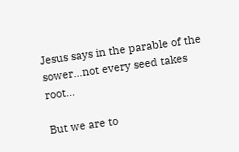Jesus says in the parable of the sower…not every seed takes root…

But we are to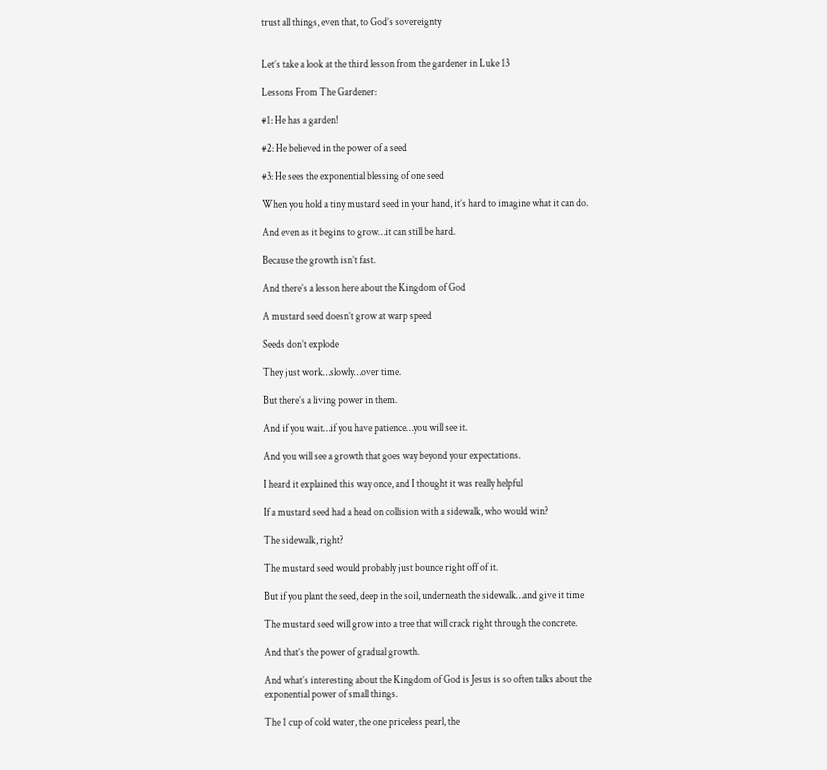trust all things, even that, to God’s sovereignty


Let’s take a look at the third lesson from the gardener in Luke 13

Lessons From The Gardener:

#1: He has a garden!

#2: He believed in the power of a seed

#3: He sees the exponential blessing of one seed

When you hold a tiny mustard seed in your hand, it’s hard to imagine what it can do.

And even as it begins to grow…it can still be hard.

Because the growth isn’t fast.

And there’s a lesson here about the Kingdom of God

A mustard seed doesn’t grow at warp speed

Seeds don’t explode

They just work…slowly…over time.

But there’s a living power in them.

And if you wait…if you have patience…you will see it.

And you will see a growth that goes way beyond your expectations.

I heard it explained this way once, and I thought it was really helpful

If a mustard seed had a head on collision with a sidewalk, who would win?

The sidewalk, right?

The mustard seed would probably just bounce right off of it.

But if you plant the seed, deep in the soil, underneath the sidewalk…and give it time

The mustard seed will grow into a tree that will crack right through the concrete.

And that’s the power of gradual growth.

And what’s interesting about the Kingdom of God is Jesus is so often talks about the exponential power of small things.

The 1 cup of cold water, the one priceless pearl, the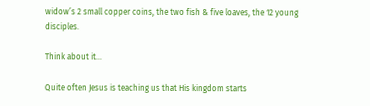widow’s 2 small copper coins, the two fish & five loaves, the 12 young disciples.

Think about it…

Quite often Jesus is teaching us that His kingdom starts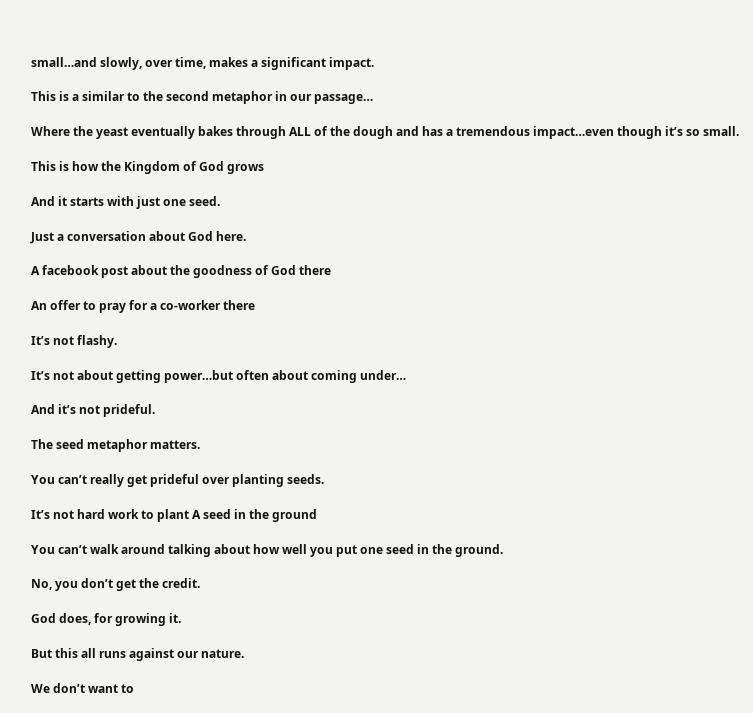small…and slowly, over time, makes a significant impact.

This is a similar to the second metaphor in our passage…

Where the yeast eventually bakes through ALL of the dough and has a tremendous impact…even though it’s so small.

This is how the Kingdom of God grows

And it starts with just one seed.

Just a conversation about God here.

A facebook post about the goodness of God there

An offer to pray for a co-worker there

It’s not flashy.

It’s not about getting power…but often about coming under…

And it’s not prideful.

The seed metaphor matters.

You can’t really get prideful over planting seeds.

It’s not hard work to plant A seed in the ground

You can’t walk around talking about how well you put one seed in the ground.

No, you don’t get the credit.

God does, for growing it.

But this all runs against our nature.

We don’t want to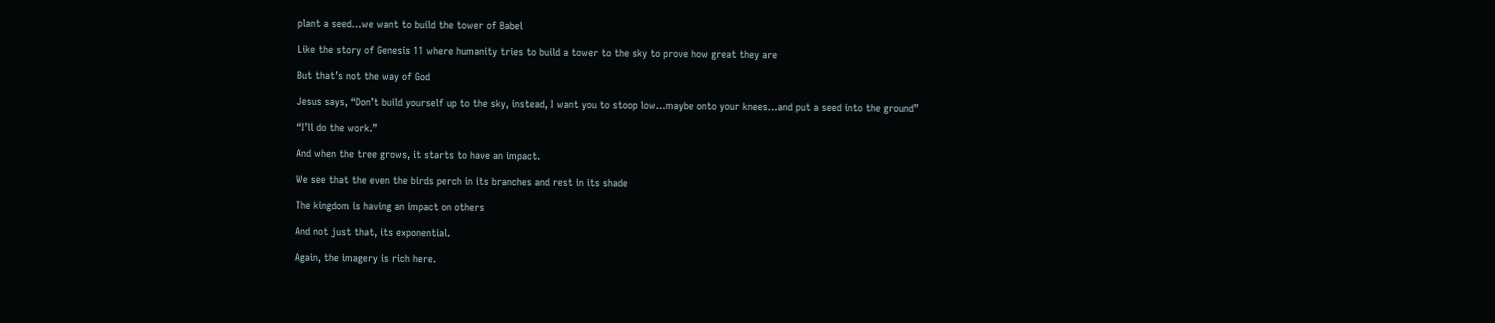plant a seed…we want to build the tower of Babel

Like the story of Genesis 11 where humanity tries to build a tower to the sky to prove how great they are

But that’s not the way of God

Jesus says, “Don’t build yourself up to the sky, instead, I want you to stoop low…maybe onto your knees…and put a seed into the ground”

“I’ll do the work.”

And when the tree grows, it starts to have an impact.

We see that the even the birds perch in its branches and rest in its shade

The kingdom is having an impact on others

And not just that, its exponential.

Again, the imagery is rich here.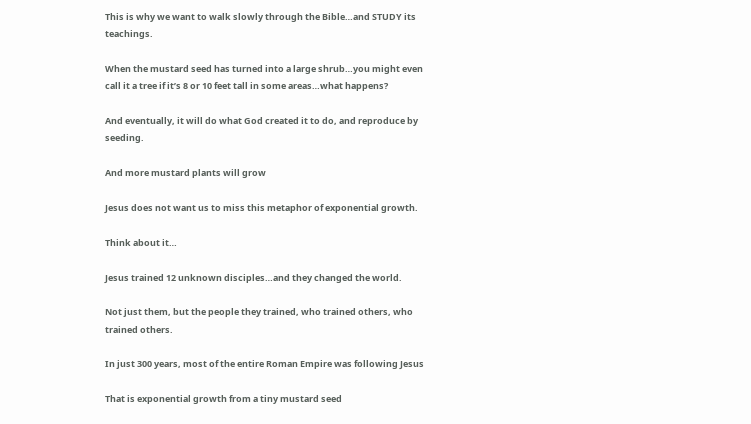This is why we want to walk slowly through the Bible…and STUDY its teachings.

When the mustard seed has turned into a large shrub…you might even call it a tree if it’s 8 or 10 feet tall in some areas…what happens?

And eventually, it will do what God created it to do, and reproduce by seeding.

And more mustard plants will grow

Jesus does not want us to miss this metaphor of exponential growth.

Think about it…

Jesus trained 12 unknown disciples…and they changed the world.

Not just them, but the people they trained, who trained others, who trained others.

In just 300 years, most of the entire Roman Empire was following Jesus

That is exponential growth from a tiny mustard seed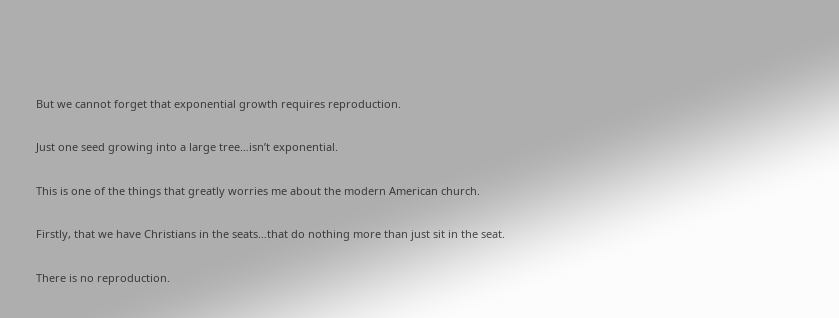But we cannot forget that exponential growth requires reproduction.

Just one seed growing into a large tree…isn’t exponential.

This is one of the things that greatly worries me about the modern American church.

Firstly, that we have Christians in the seats…that do nothing more than just sit in the seat.

There is no reproduction.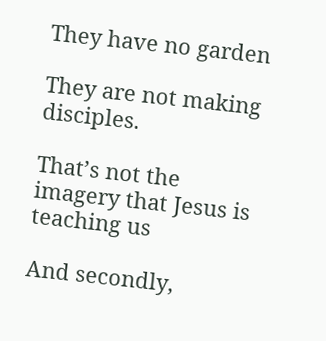They have no garden

They are not making disciples.

That’s not the imagery that Jesus is teaching us

And secondly,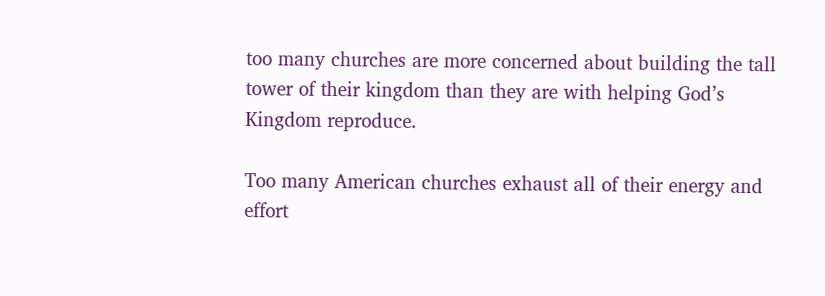too many churches are more concerned about building the tall tower of their kingdom than they are with helping God’s Kingdom reproduce.

Too many American churches exhaust all of their energy and effort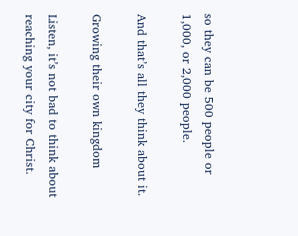so they can be 500 people or 1,000, or 2,000 people.

And that’s all they think about it.

Growing their own kingdom

Listen, it’s not bad to think about reaching your city for Christ.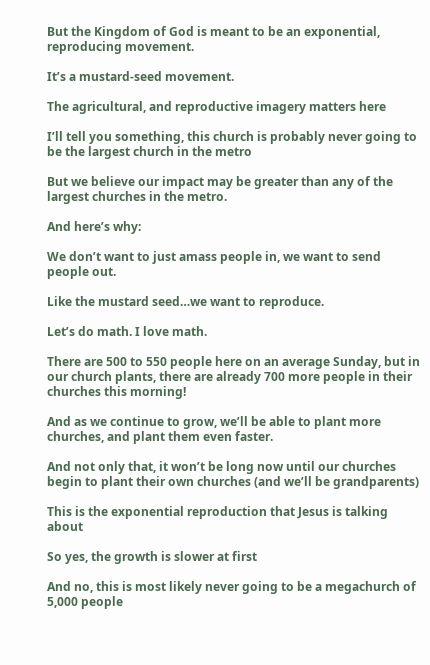But the Kingdom of God is meant to be an exponential, reproducing movement.

It’s a mustard-seed movement.

The agricultural, and reproductive imagery matters here

I’ll tell you something, this church is probably never going to be the largest church in the metro

But we believe our impact may be greater than any of the largest churches in the metro.

And here’s why:

We don’t want to just amass people in, we want to send people out.

Like the mustard seed…we want to reproduce.

Let’s do math. I love math.

There are 500 to 550 people here on an average Sunday, but in our church plants, there are already 700 more people in their churches this morning!

And as we continue to grow, we’ll be able to plant more churches, and plant them even faster.

And not only that, it won’t be long now until our churches begin to plant their own churches (and we’ll be grandparents)

This is the exponential reproduction that Jesus is talking about

So yes, the growth is slower at first

And no, this is most likely never going to be a megachurch of 5,000 people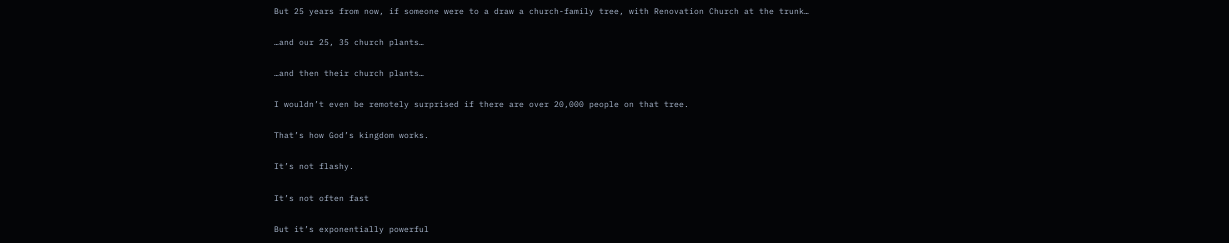But 25 years from now, if someone were to a draw a church-family tree, with Renovation Church at the trunk…

…and our 25, 35 church plants…

…and then their church plants…

I wouldn’t even be remotely surprised if there are over 20,000 people on that tree.

That’s how God’s kingdom works.

It’s not flashy.

It’s not often fast

But it’s exponentially powerful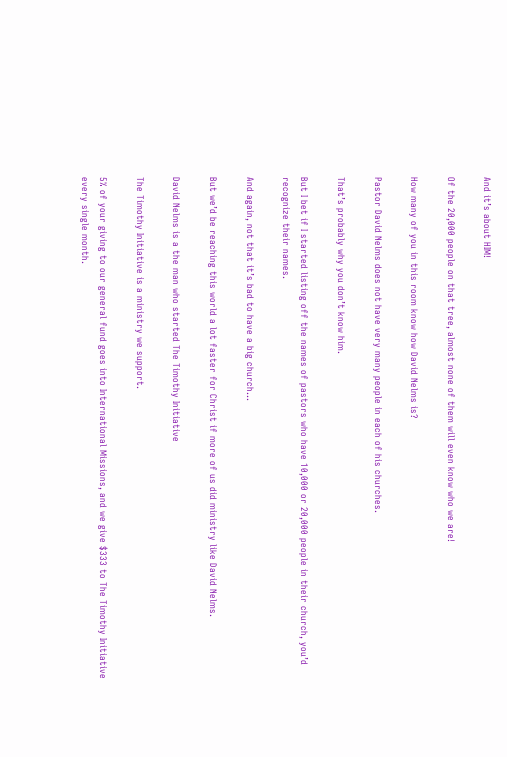And it’s about HIM!

Of the 20,000 people on that tree, almost none of them will even know who we are!

How many of you in this room know how David Nelms is?

Pastor David Nelms does not have very many people in each of his churches.

That’s probably why you don’t know him.

But I bet if I started listing off the names of pastors who have 10,000 or 20,000 people in their church, you’d recognize their names.

And again, not that it’s bad to have a big church…

But we’d be reaching this world a lot faster for Christ if more of us did ministry like David Nelms.

David Nelms is a the man who started The Timothy Initiative

The Timothy Initiative is a ministry we support.

5% of your giving to our general fund goes into International Missions, and we give $333 to The Timothy Initiative every single month.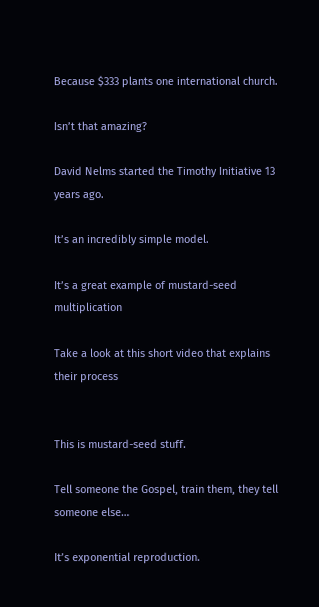Because $333 plants one international church.

Isn’t that amazing?

David Nelms started the Timothy Initiative 13 years ago.

It’s an incredibly simple model.

It’s a great example of mustard-seed multiplication

Take a look at this short video that explains their process


This is mustard-seed stuff.

Tell someone the Gospel, train them, they tell someone else…

It’s exponential reproduction.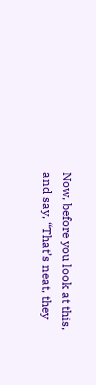Now, before you look at this, and say, “That’s neat, they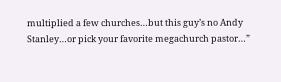multiplied a few churches…but this guy’s no Andy Stanley…or pick your favorite megachurch pastor…”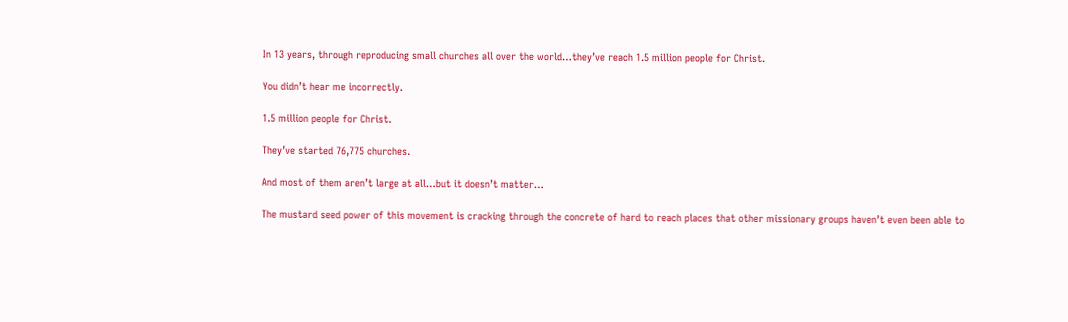In 13 years, through reproducing small churches all over the world…they’ve reach 1.5 million people for Christ.

You didn’t hear me incorrectly.

1.5 million people for Christ.

They’ve started 76,775 churches.

And most of them aren’t large at all…but it doesn’t matter…

The mustard seed power of this movement is cracking through the concrete of hard to reach places that other missionary groups haven’t even been able to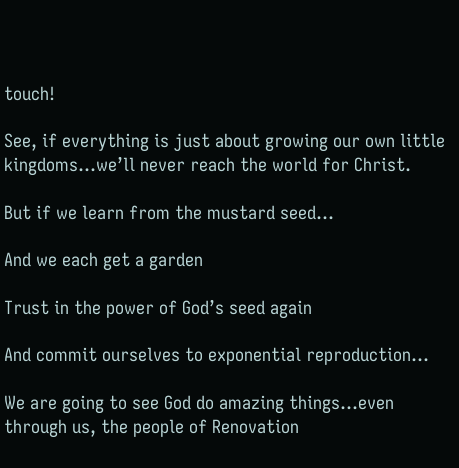touch!

See, if everything is just about growing our own little kingdoms…we’ll never reach the world for Christ.

But if we learn from the mustard seed…

And we each get a garden

Trust in the power of God’s seed again

And commit ourselves to exponential reproduction…

We are going to see God do amazing things…even through us, the people of Renovation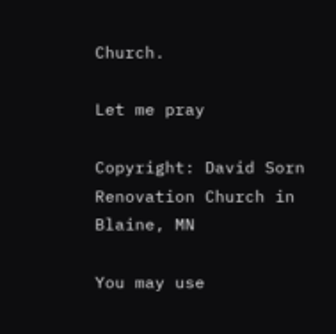Church.

Let me pray

Copyright: David Sorn
Renovation Church in Blaine, MN

You may use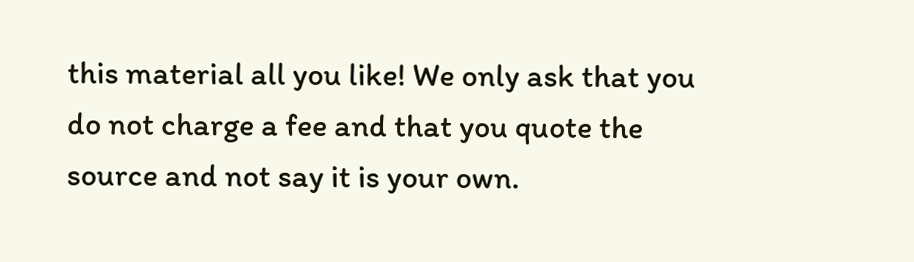this material all you like! We only ask that you do not charge a fee and that you quote the source and not say it is your own.